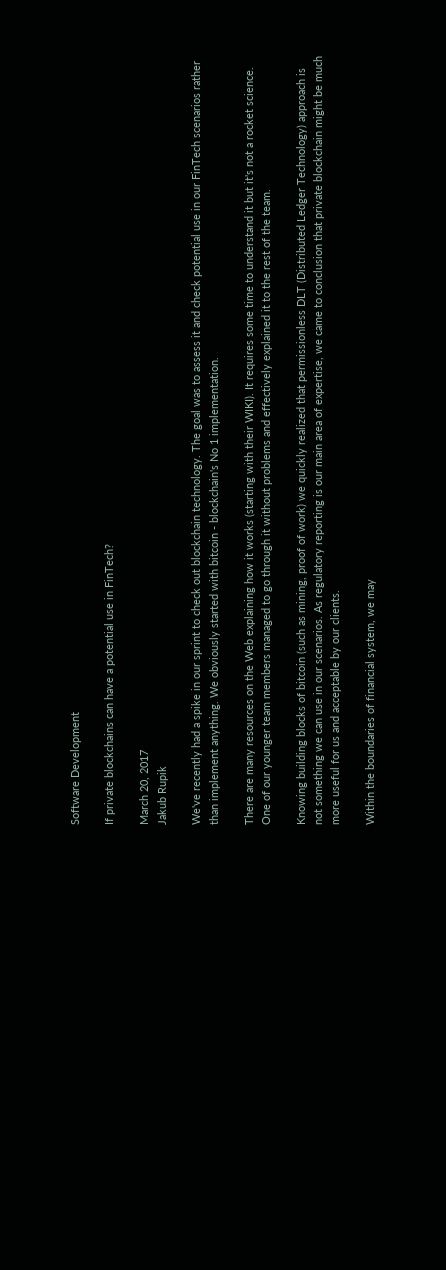Software Development

If private blockchains can have a potential use in FinTech?

March 20, 2017
Jakub Rupik

We've recently had a spike in our sprint to check out blockchain technology. The goal was to assess it and check potential use in our FinTech scenarios rather than implement anything. We obviously started with bitcoin - blockchain's No 1 implementation.

There are many resources on the Web explaining how it works (starting with their WIKI). It requires some time to understand it but it's not a rocket science. One of our younger team members managed to go through it without problems and effectively explained it to the rest of the team.

Knowing building blocks of bitcoin (such as mining, proof of work) we quickly realized that permissionless DLT (Distributed Ledger Technology) approach is not something we can use in our scenarios. As regulatory reporting is our main area of expertise, we came to conclusion that private blockchain might be much more useful for us and acceptable by our clients.

Within the boundaries of financial system, we may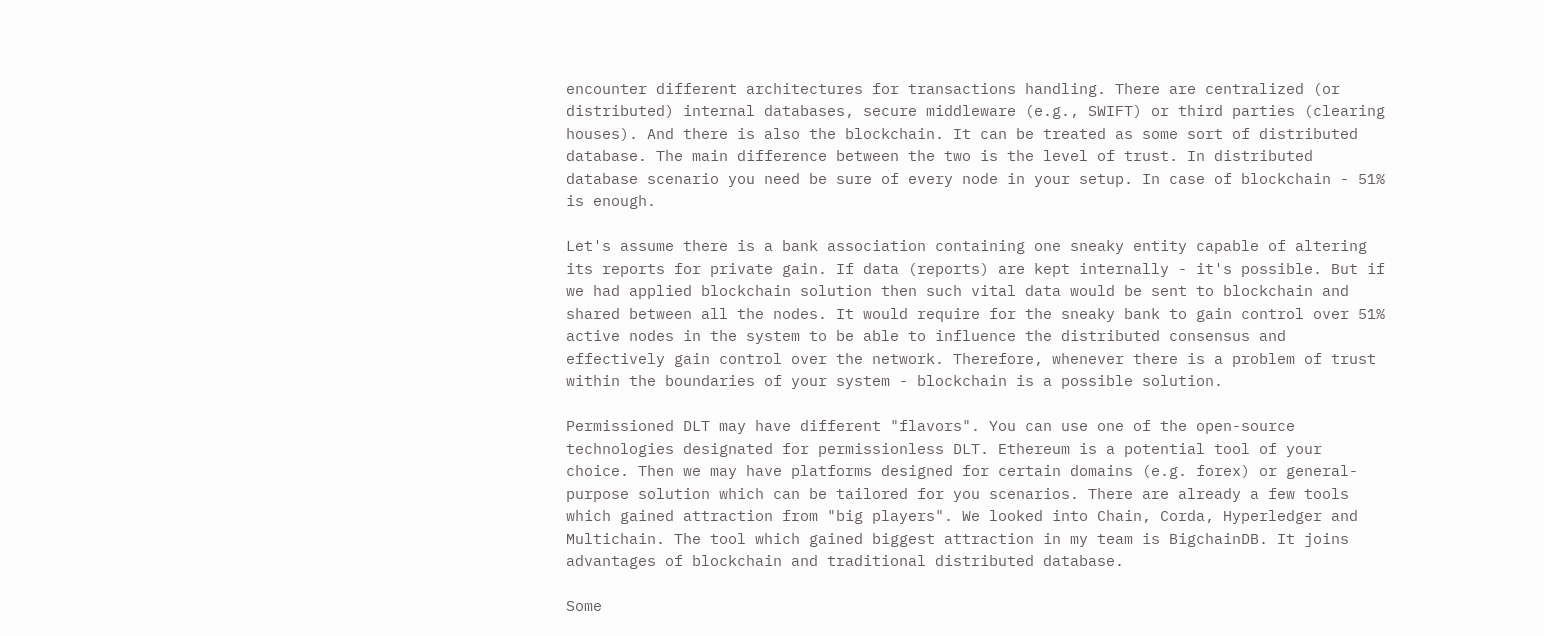encounter different architectures for transactions handling. There are centralized (or distributed) internal databases, secure middleware (e.g., SWIFT) or third parties (clearing houses). And there is also the blockchain. It can be treated as some sort of distributed database. The main difference between the two is the level of trust. In distributed database scenario you need be sure of every node in your setup. In case of blockchain - 51% is enough.

Let's assume there is a bank association containing one sneaky entity capable of altering its reports for private gain. If data (reports) are kept internally - it's possible. But if we had applied blockchain solution then such vital data would be sent to blockchain and shared between all the nodes. It would require for the sneaky bank to gain control over 51% active nodes in the system to be able to influence the distributed consensus and effectively gain control over the network. Therefore, whenever there is a problem of trust within the boundaries of your system - blockchain is a possible solution.

Permissioned DLT may have different "flavors". You can use one of the open-source technologies designated for permissionless DLT. Ethereum is a potential tool of your choice. Then we may have platforms designed for certain domains (e.g. forex) or general-purpose solution which can be tailored for you scenarios. There are already a few tools which gained attraction from "big players". We looked into Chain, Corda, Hyperledger and Multichain. The tool which gained biggest attraction in my team is BigchainDB. It joins advantages of blockchain and traditional distributed database.

Some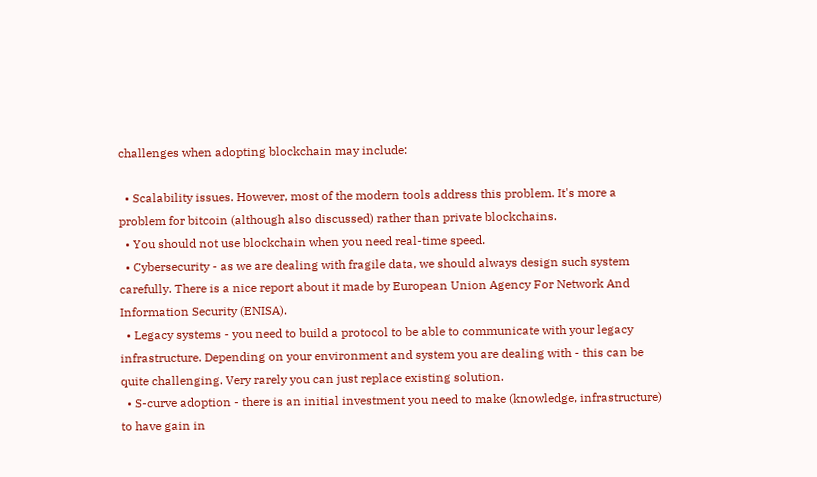challenges when adopting blockchain may include:

  • Scalability issues. However, most of the modern tools address this problem. It's more a problem for bitcoin (although also discussed) rather than private blockchains.
  • You should not use blockchain when you need real-time speed.
  • Cybersecurity - as we are dealing with fragile data, we should always design such system carefully. There is a nice report about it made by European Union Agency For Network And Information Security (ENISA).
  • Legacy systems - you need to build a protocol to be able to communicate with your legacy infrastructure. Depending on your environment and system you are dealing with - this can be quite challenging. Very rarely you can just replace existing solution.
  • S-curve adoption - there is an initial investment you need to make (knowledge, infrastructure) to have gain in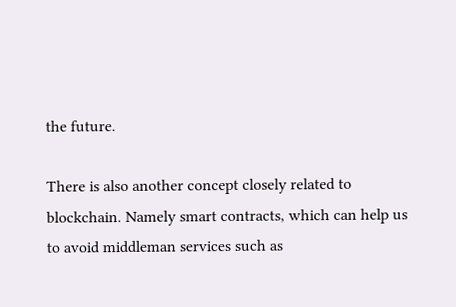the future.

There is also another concept closely related to blockchain. Namely smart contracts, which can help us to avoid middleman services such as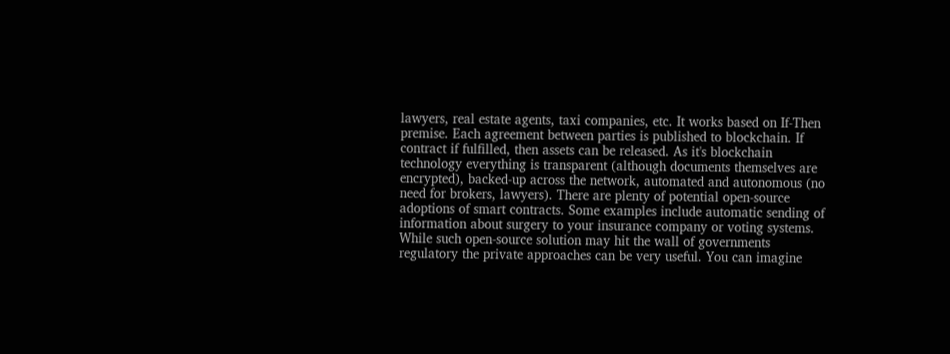lawyers, real estate agents, taxi companies, etc. It works based on If-Then premise. Each agreement between parties is published to blockchain. If contract if fulfilled, then assets can be released. As it's blockchain technology everything is transparent (although documents themselves are encrypted), backed-up across the network, automated and autonomous (no need for brokers, lawyers). There are plenty of potential open-source adoptions of smart contracts. Some examples include automatic sending of information about surgery to your insurance company or voting systems. While such open-source solution may hit the wall of governments regulatory the private approaches can be very useful. You can imagine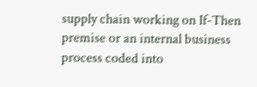supply chain working on If-Then premise or an internal business process coded into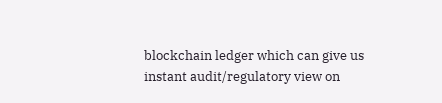blockchain ledger which can give us instant audit/regulatory view on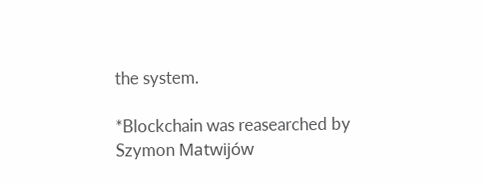the system.

*Blockchain was reasearched by Szymon Matwijów